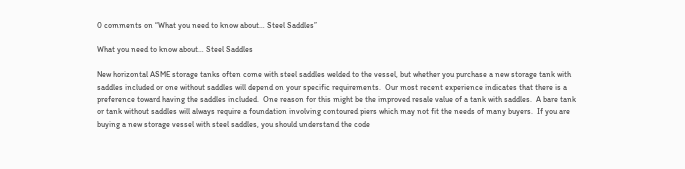0 comments on “What you need to know about… Steel Saddles”

What you need to know about… Steel Saddles

New horizontal ASME storage tanks often come with steel saddles welded to the vessel, but whether you purchase a new storage tank with saddles included or one without saddles will depend on your specific requirements.  Our most recent experience indicates that there is a preference toward having the saddles included.  One reason for this might be the improved resale value of a tank with saddles.  A bare tank or tank without saddles will always require a foundation involving contoured piers which may not fit the needs of many buyers.  If you are buying a new storage vessel with steel saddles, you should understand the code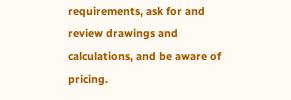requirements, ask for and review drawings and calculations, and be aware of pricing.